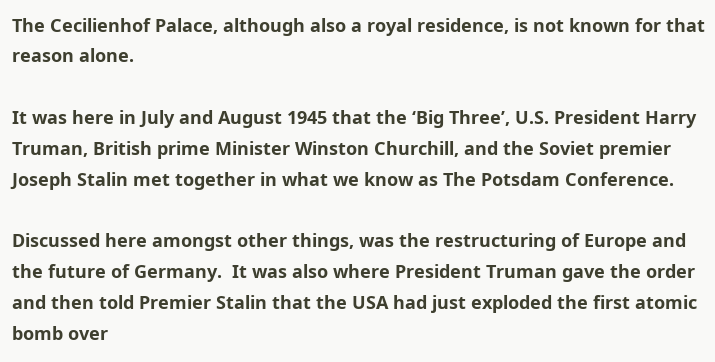The Cecilienhof Palace, although also a royal residence, is not known for that reason alone.

It was here in July and August 1945 that the ‘Big Three’, U.S. President Harry Truman, British prime Minister Winston Churchill, and the Soviet premier Joseph Stalin met together in what we know as The Potsdam Conference.

Discussed here amongst other things, was the restructuring of Europe and the future of Germany.  It was also where President Truman gave the order and then told Premier Stalin that the USA had just exploded the first atomic bomb over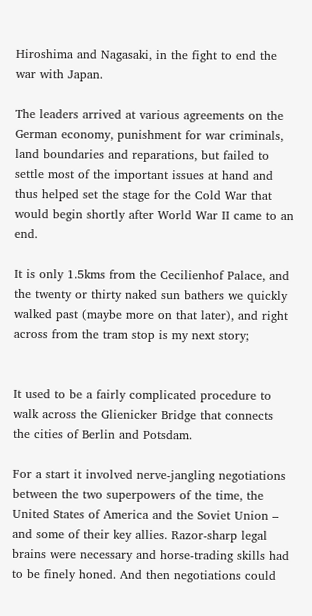Hiroshima and Nagasaki, in the fight to end the war with Japan.

The leaders arrived at various agreements on the German economy, punishment for war criminals, land boundaries and reparations, but failed to settle most of the important issues at hand and thus helped set the stage for the Cold War that would begin shortly after World War II came to an end.

It is only 1.5kms from the Cecilienhof Palace, and the twenty or thirty naked sun bathers we quickly walked past (maybe more on that later), and right across from the tram stop is my next story;


It used to be a fairly complicated procedure to walk across the Glienicker Bridge that connects the cities of Berlin and Potsdam.

For a start it involved nerve-jangling negotiations between the two superpowers of the time, the United States of America and the Soviet Union – and some of their key allies. Razor-sharp legal brains were necessary and horse-trading skills had to be finely honed. And then negotiations could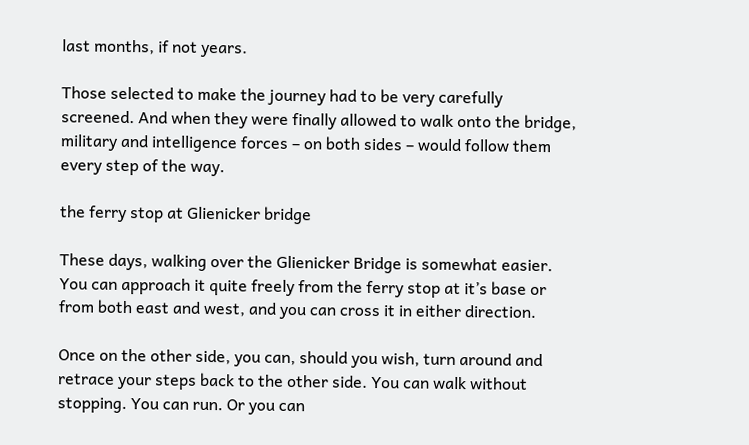last months, if not years.

Those selected to make the journey had to be very carefully screened. And when they were finally allowed to walk onto the bridge, military and intelligence forces – on both sides – would follow them every step of the way.

the ferry stop at Glienicker bridge

These days, walking over the Glienicker Bridge is somewhat easier. You can approach it quite freely from the ferry stop at it’s base or from both east and west, and you can cross it in either direction.

Once on the other side, you can, should you wish, turn around and retrace your steps back to the other side. You can walk without stopping. You can run. Or you can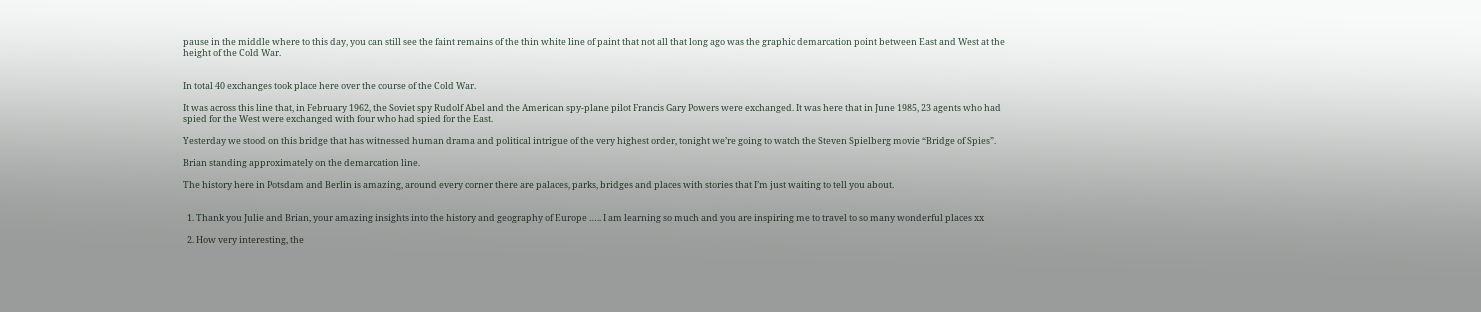pause in the middle where to this day, you can still see the faint remains of the thin white line of paint that not all that long ago was the graphic demarcation point between East and West at the height of the Cold War.


In total 40 exchanges took place here over the course of the Cold War.

It was across this line that, in February 1962, the Soviet spy Rudolf Abel and the American spy-plane pilot Francis Gary Powers were exchanged. It was here that in June 1985, 23 agents who had spied for the West were exchanged with four who had spied for the East.

Yesterday we stood on this bridge that has witnessed human drama and political intrigue of the very highest order, tonight we’re going to watch the Steven Spielberg movie “Bridge of Spies”.

Brian standing approximately on the demarcation line.

The history here in Potsdam and Berlin is amazing, around every corner there are palaces, parks, bridges and places with stories that I’m just waiting to tell you about.


  1. Thank you Julie and Brian, your amazing insights into the history and geography of Europe ….. I am learning so much and you are inspiring me to travel to so many wonderful places xx

  2. How very interesting, the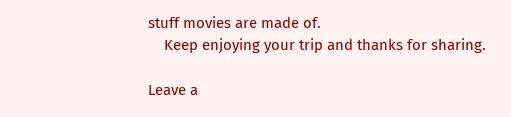stuff movies are made of.
    Keep enjoying your trip and thanks for sharing.

Leave a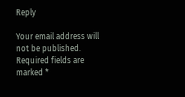Reply

Your email address will not be published. Required fields are marked *